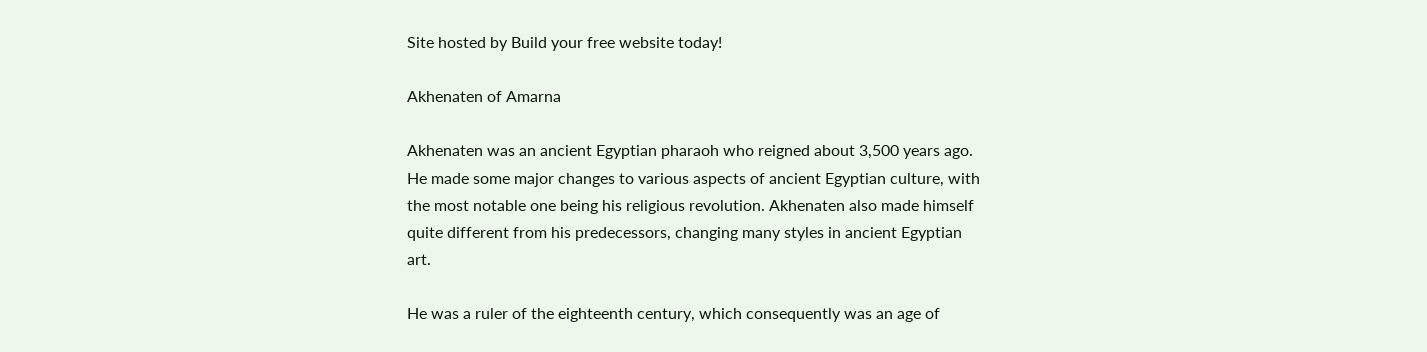Site hosted by Build your free website today!

Akhenaten of Amarna

Akhenaten was an ancient Egyptian pharaoh who reigned about 3,500 years ago. He made some major changes to various aspects of ancient Egyptian culture, with the most notable one being his religious revolution. Akhenaten also made himself quite different from his predecessors, changing many styles in ancient Egyptian art.

He was a ruler of the eighteenth century, which consequently was an age of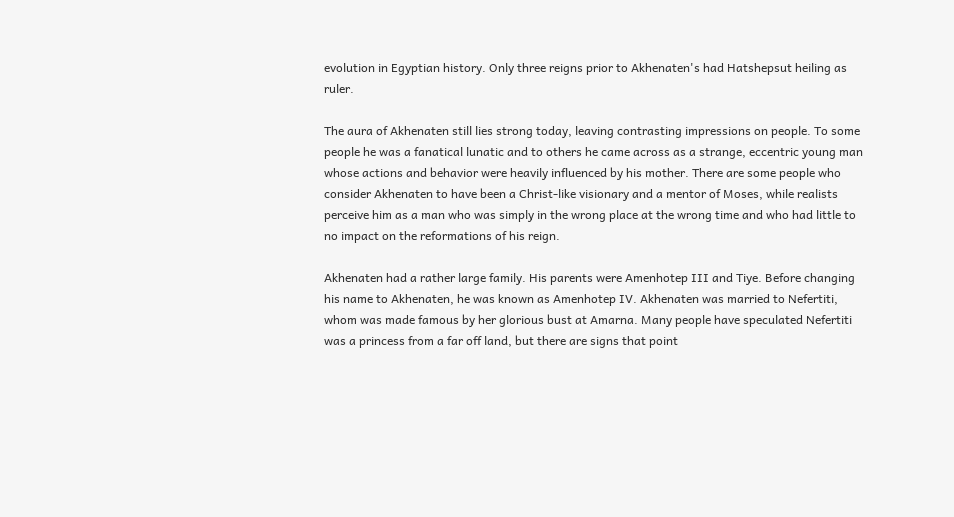evolution in Egyptian history. Only three reigns prior to Akhenaten's had Hatshepsut heiling as ruler.

The aura of Akhenaten still lies strong today, leaving contrasting impressions on people. To some people he was a fanatical lunatic and to others he came across as a strange, eccentric young man whose actions and behavior were heavily influenced by his mother. There are some people who consider Akhenaten to have been a Christ-like visionary and a mentor of Moses, while realists perceive him as a man who was simply in the wrong place at the wrong time and who had little to no impact on the reformations of his reign.

Akhenaten had a rather large family. His parents were Amenhotep III and Tiye. Before changing his name to Akhenaten, he was known as Amenhotep IV. Akhenaten was married to Nefertiti, whom was made famous by her glorious bust at Amarna. Many people have speculated Nefertiti was a princess from a far off land, but there are signs that point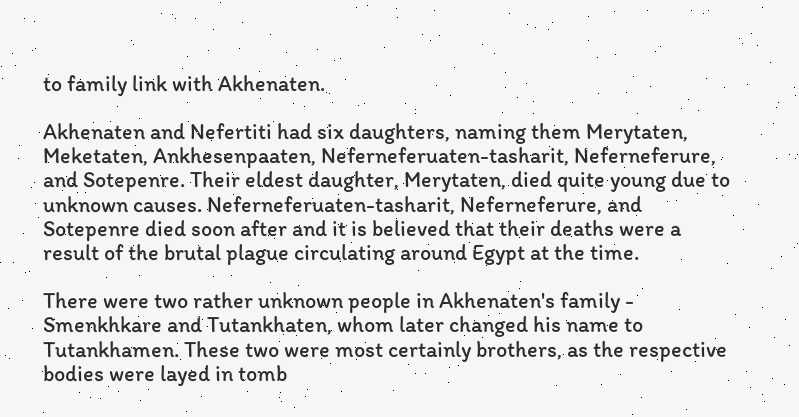to family link with Akhenaten.

Akhenaten and Nefertiti had six daughters, naming them Merytaten, Meketaten, Ankhesenpaaten, Neferneferuaten-tasharit, Neferneferure, and Sotepenre. Their eldest daughter, Merytaten, died quite young due to unknown causes. Neferneferuaten-tasharit, Neferneferure, and Sotepenre died soon after and it is believed that their deaths were a result of the brutal plague circulating around Egypt at the time.

There were two rather unknown people in Akhenaten's family - Smenkhkare and Tutankhaten, whom later changed his name to Tutankhamen. These two were most certainly brothers, as the respective bodies were layed in tomb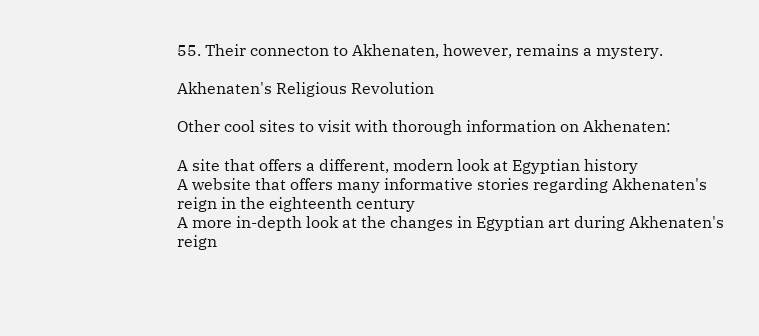55. Their connecton to Akhenaten, however, remains a mystery.

Akhenaten's Religious Revolution

Other cool sites to visit with thorough information on Akhenaten:

A site that offers a different, modern look at Egyptian history
A website that offers many informative stories regarding Akhenaten's reign in the eighteenth century
A more in-depth look at the changes in Egyptian art during Akhenaten's reign